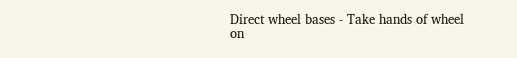Direct wheel bases - Take hands of wheel on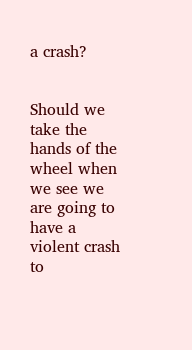a crash?


Should we take the hands of the wheel when we see we are going to have a violent crash to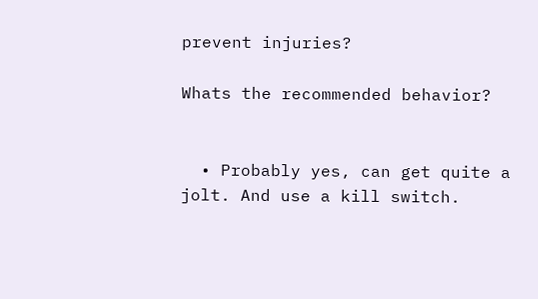prevent injuries?

Whats the recommended behavior?


  • Probably yes, can get quite a jolt. And use a kill switch.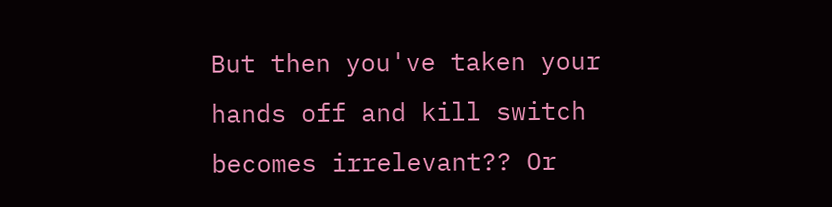But then you've taken your hands off and kill switch becomes irrelevant?? Or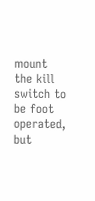mount the kill switch to be foot operated, but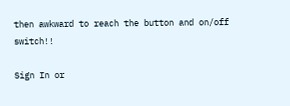then awkward to reach the button and on/off switch!!

Sign In or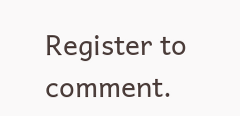Register to comment.